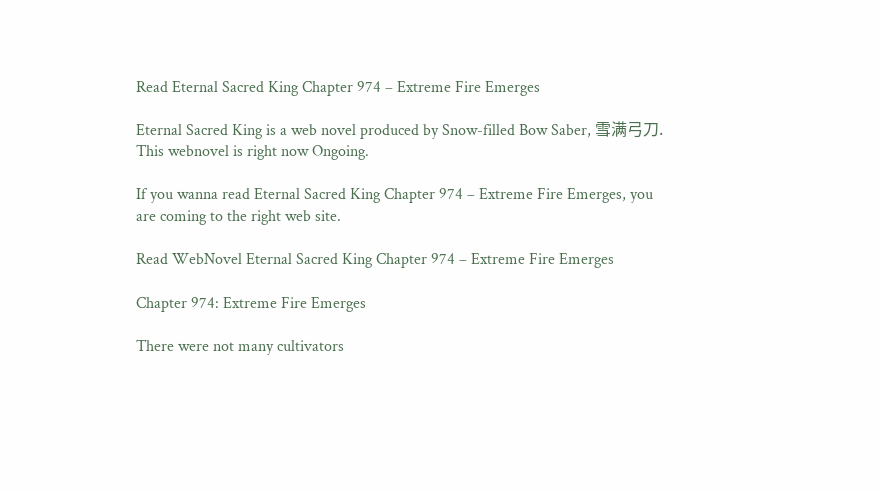Read Eternal Sacred King Chapter 974 – Extreme Fire Emerges

Eternal Sacred King is a web novel produced by Snow-filled Bow Saber, 雪满弓刀.
This webnovel is right now Ongoing.

If you wanna read Eternal Sacred King Chapter 974 – Extreme Fire Emerges, you are coming to the right web site.

Read WebNovel Eternal Sacred King Chapter 974 – Extreme Fire Emerges

Chapter 974: Extreme Fire Emerges

There were not many cultivators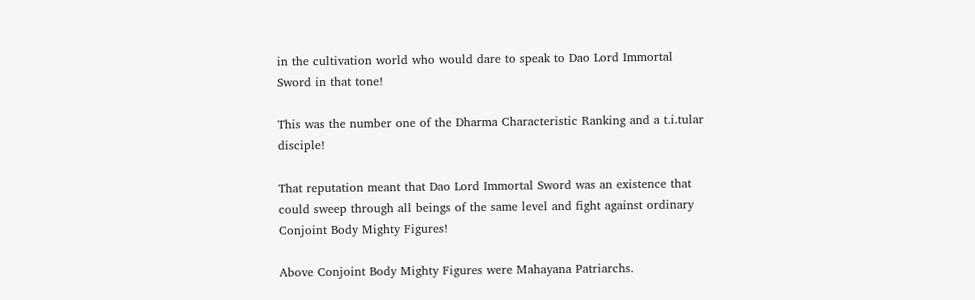in the cultivation world who would dare to speak to Dao Lord Immortal Sword in that tone!

This was the number one of the Dharma Characteristic Ranking and a t.i.tular disciple!

That reputation meant that Dao Lord Immortal Sword was an existence that could sweep through all beings of the same level and fight against ordinary Conjoint Body Mighty Figures!

Above Conjoint Body Mighty Figures were Mahayana Patriarchs.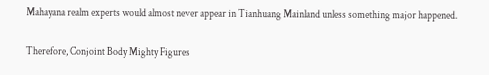Mahayana realm experts would almost never appear in Tianhuang Mainland unless something major happened.

Therefore, Conjoint Body Mighty Figures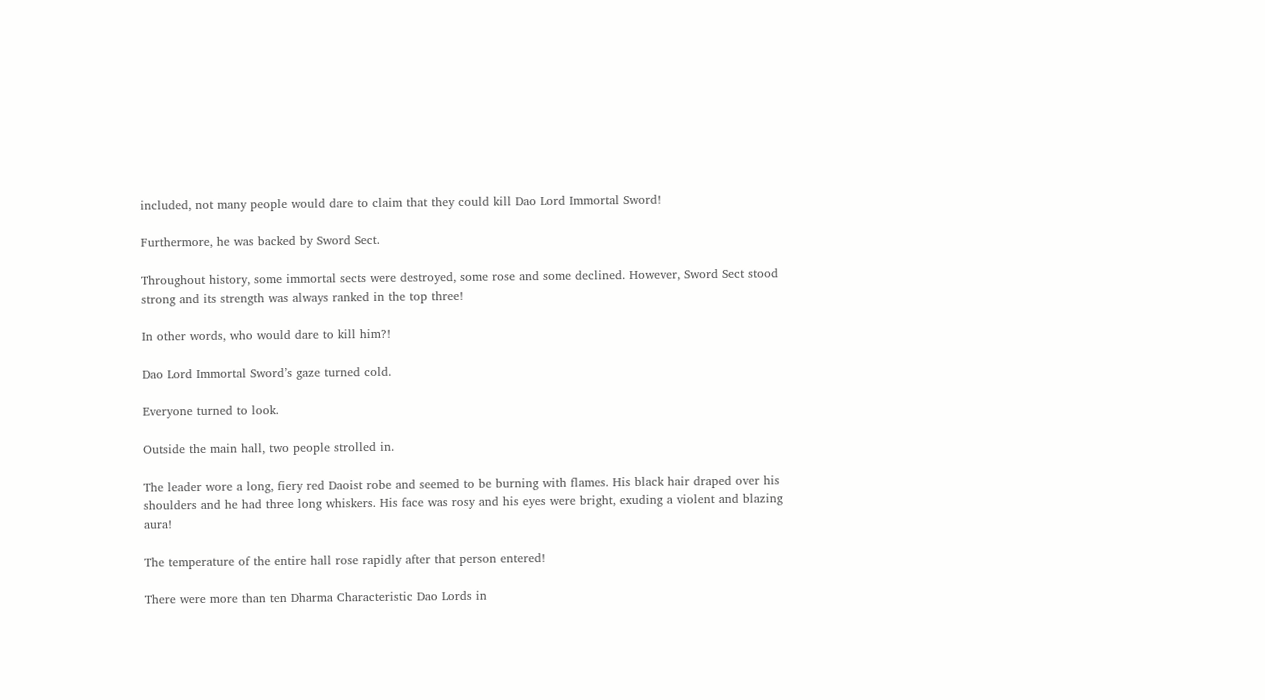included, not many people would dare to claim that they could kill Dao Lord Immortal Sword!

Furthermore, he was backed by Sword Sect.

Throughout history, some immortal sects were destroyed, some rose and some declined. However, Sword Sect stood strong and its strength was always ranked in the top three!

In other words, who would dare to kill him?!

Dao Lord Immortal Sword’s gaze turned cold.

Everyone turned to look.

Outside the main hall, two people strolled in.

The leader wore a long, fiery red Daoist robe and seemed to be burning with flames. His black hair draped over his shoulders and he had three long whiskers. His face was rosy and his eyes were bright, exuding a violent and blazing aura!

The temperature of the entire hall rose rapidly after that person entered!

There were more than ten Dharma Characteristic Dao Lords in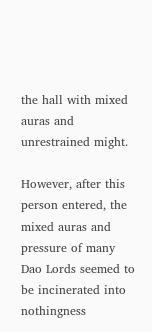the hall with mixed auras and unrestrained might.

However, after this person entered, the mixed auras and pressure of many Dao Lords seemed to be incinerated into nothingness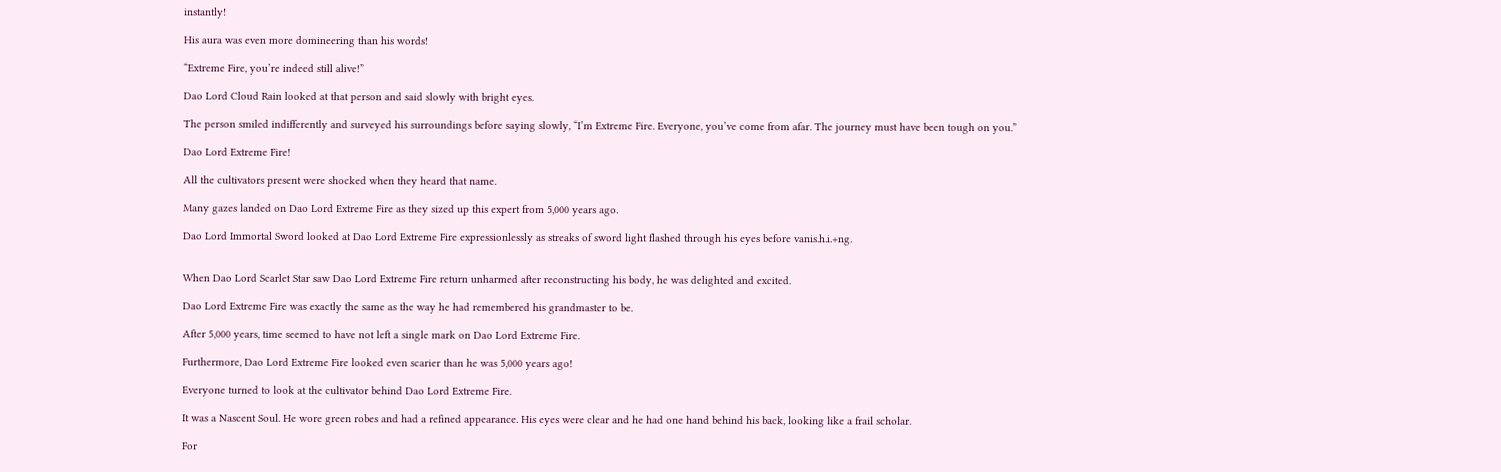instantly!

His aura was even more domineering than his words!

“Extreme Fire, you’re indeed still alive!”

Dao Lord Cloud Rain looked at that person and said slowly with bright eyes.

The person smiled indifferently and surveyed his surroundings before saying slowly, “I’m Extreme Fire. Everyone, you’ve come from afar. The journey must have been tough on you.”

Dao Lord Extreme Fire!

All the cultivators present were shocked when they heard that name.

Many gazes landed on Dao Lord Extreme Fire as they sized up this expert from 5,000 years ago.

Dao Lord Immortal Sword looked at Dao Lord Extreme Fire expressionlessly as streaks of sword light flashed through his eyes before vanis.h.i.+ng.


When Dao Lord Scarlet Star saw Dao Lord Extreme Fire return unharmed after reconstructing his body, he was delighted and excited.

Dao Lord Extreme Fire was exactly the same as the way he had remembered his grandmaster to be.

After 5,000 years, time seemed to have not left a single mark on Dao Lord Extreme Fire.

Furthermore, Dao Lord Extreme Fire looked even scarier than he was 5,000 years ago!

Everyone turned to look at the cultivator behind Dao Lord Extreme Fire.

It was a Nascent Soul. He wore green robes and had a refined appearance. His eyes were clear and he had one hand behind his back, looking like a frail scholar.

For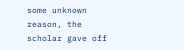some unknown reason, the scholar gave off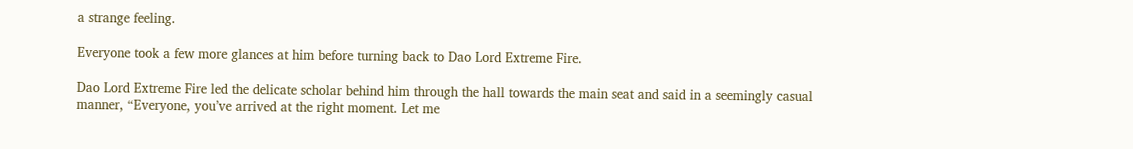a strange feeling.

Everyone took a few more glances at him before turning back to Dao Lord Extreme Fire.

Dao Lord Extreme Fire led the delicate scholar behind him through the hall towards the main seat and said in a seemingly casual manner, “Everyone, you’ve arrived at the right moment. Let me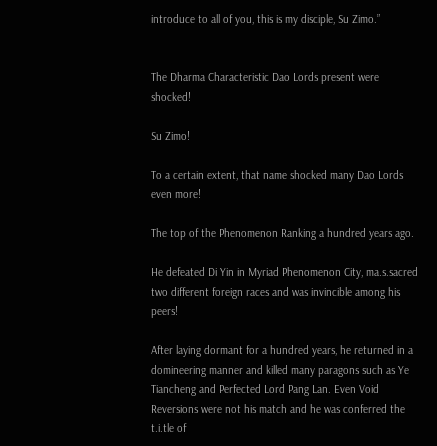introduce to all of you, this is my disciple, Su Zimo.”


The Dharma Characteristic Dao Lords present were shocked!

Su Zimo!

To a certain extent, that name shocked many Dao Lords even more!

The top of the Phenomenon Ranking a hundred years ago.

He defeated Di Yin in Myriad Phenomenon City, ma.s.sacred two different foreign races and was invincible among his peers!

After laying dormant for a hundred years, he returned in a domineering manner and killed many paragons such as Ye Tiancheng and Perfected Lord Pang Lan. Even Void Reversions were not his match and he was conferred the t.i.tle of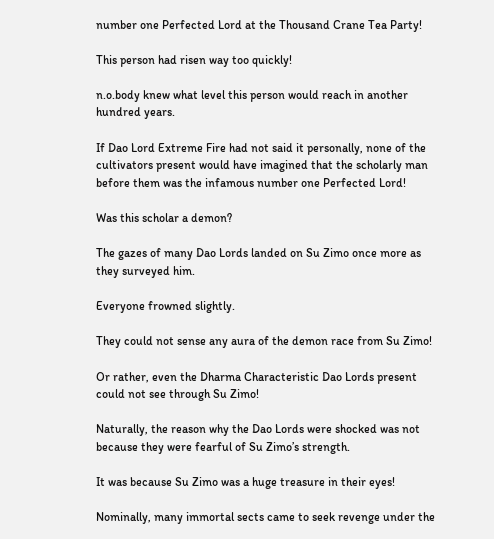number one Perfected Lord at the Thousand Crane Tea Party!

This person had risen way too quickly!

n.o.body knew what level this person would reach in another hundred years.

If Dao Lord Extreme Fire had not said it personally, none of the cultivators present would have imagined that the scholarly man before them was the infamous number one Perfected Lord!

Was this scholar a demon?

The gazes of many Dao Lords landed on Su Zimo once more as they surveyed him.

Everyone frowned slightly.

They could not sense any aura of the demon race from Su Zimo!

Or rather, even the Dharma Characteristic Dao Lords present could not see through Su Zimo!

Naturally, the reason why the Dao Lords were shocked was not because they were fearful of Su Zimo’s strength.

It was because Su Zimo was a huge treasure in their eyes!

Nominally, many immortal sects came to seek revenge under the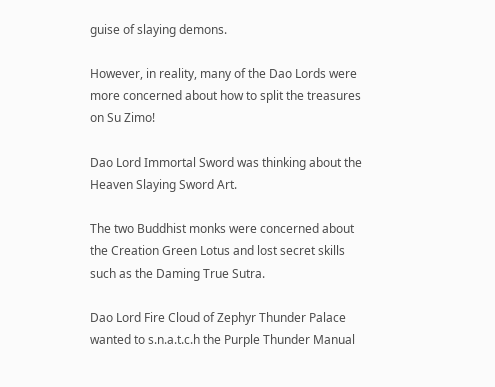guise of slaying demons.

However, in reality, many of the Dao Lords were more concerned about how to split the treasures on Su Zimo!

Dao Lord Immortal Sword was thinking about the Heaven Slaying Sword Art.

The two Buddhist monks were concerned about the Creation Green Lotus and lost secret skills such as the Daming True Sutra.

Dao Lord Fire Cloud of Zephyr Thunder Palace wanted to s.n.a.t.c.h the Purple Thunder Manual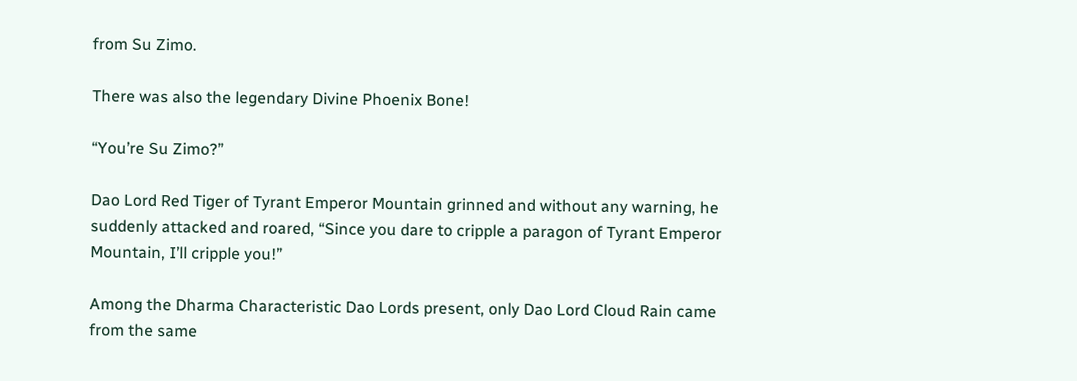from Su Zimo.

There was also the legendary Divine Phoenix Bone!

“You’re Su Zimo?”

Dao Lord Red Tiger of Tyrant Emperor Mountain grinned and without any warning, he suddenly attacked and roared, “Since you dare to cripple a paragon of Tyrant Emperor Mountain, I’ll cripple you!”

Among the Dharma Characteristic Dao Lords present, only Dao Lord Cloud Rain came from the same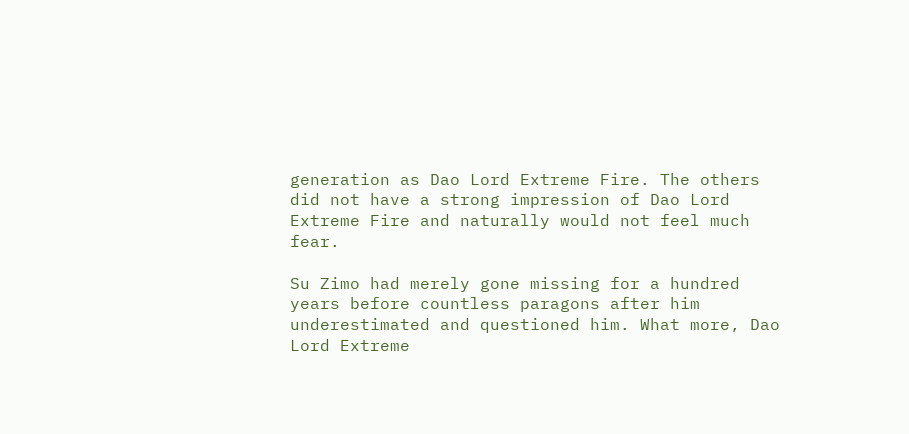generation as Dao Lord Extreme Fire. The others did not have a strong impression of Dao Lord Extreme Fire and naturally would not feel much fear.

Su Zimo had merely gone missing for a hundred years before countless paragons after him underestimated and questioned him. What more, Dao Lord Extreme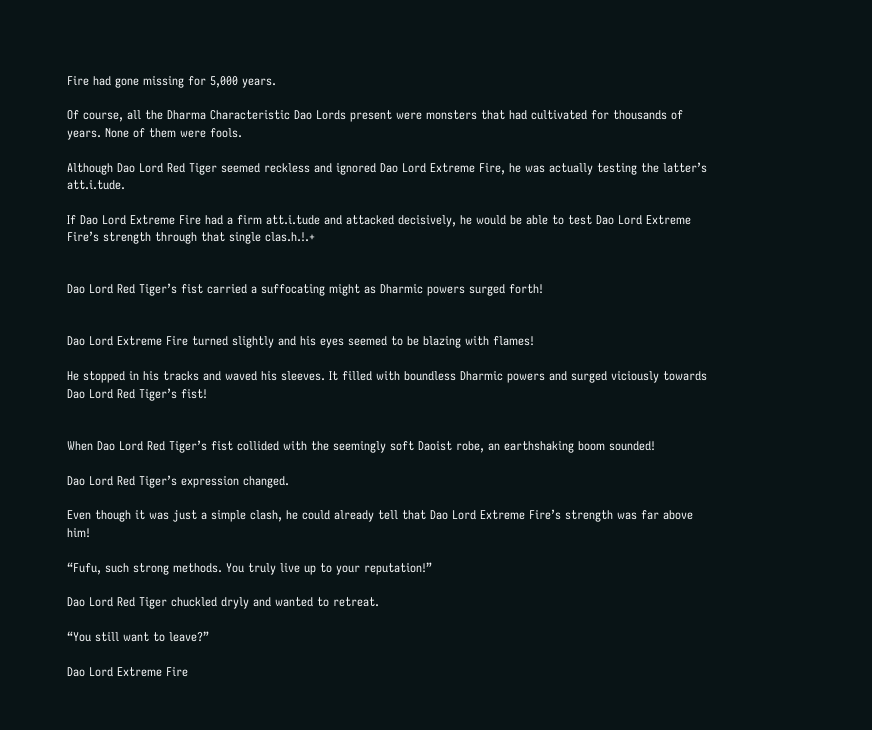Fire had gone missing for 5,000 years.

Of course, all the Dharma Characteristic Dao Lords present were monsters that had cultivated for thousands of years. None of them were fools.

Although Dao Lord Red Tiger seemed reckless and ignored Dao Lord Extreme Fire, he was actually testing the latter’s att.i.tude.

If Dao Lord Extreme Fire had a firm att.i.tude and attacked decisively, he would be able to test Dao Lord Extreme Fire’s strength through that single clas.h.!.+


Dao Lord Red Tiger’s fist carried a suffocating might as Dharmic powers surged forth!


Dao Lord Extreme Fire turned slightly and his eyes seemed to be blazing with flames!

He stopped in his tracks and waved his sleeves. It filled with boundless Dharmic powers and surged viciously towards Dao Lord Red Tiger’s fist!


When Dao Lord Red Tiger’s fist collided with the seemingly soft Daoist robe, an earthshaking boom sounded!

Dao Lord Red Tiger’s expression changed.

Even though it was just a simple clash, he could already tell that Dao Lord Extreme Fire’s strength was far above him!

“Fufu, such strong methods. You truly live up to your reputation!”

Dao Lord Red Tiger chuckled dryly and wanted to retreat.

“You still want to leave?”

Dao Lord Extreme Fire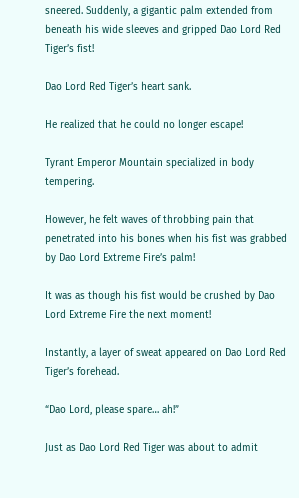sneered. Suddenly, a gigantic palm extended from beneath his wide sleeves and gripped Dao Lord Red Tiger’s fist!

Dao Lord Red Tiger’s heart sank.

He realized that he could no longer escape!

Tyrant Emperor Mountain specialized in body tempering.

However, he felt waves of throbbing pain that penetrated into his bones when his fist was grabbed by Dao Lord Extreme Fire’s palm!

It was as though his fist would be crushed by Dao Lord Extreme Fire the next moment!

Instantly, a layer of sweat appeared on Dao Lord Red Tiger’s forehead.

“Dao Lord, please spare… ah!”

Just as Dao Lord Red Tiger was about to admit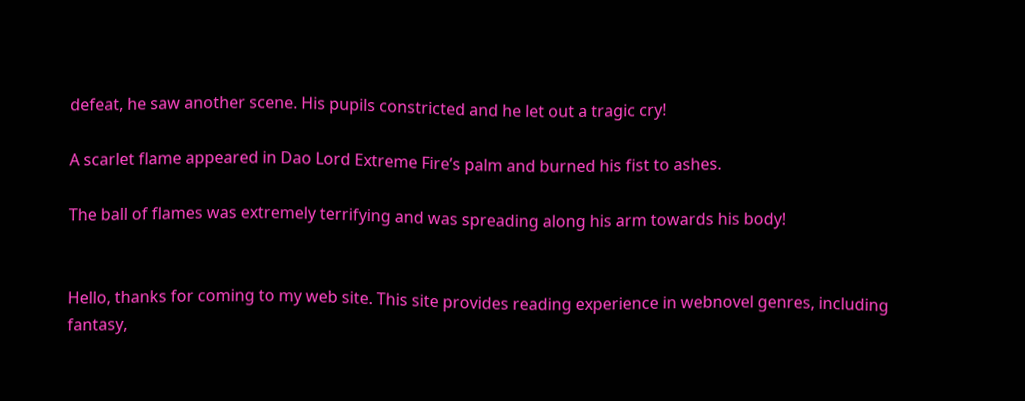defeat, he saw another scene. His pupils constricted and he let out a tragic cry!

A scarlet flame appeared in Dao Lord Extreme Fire’s palm and burned his fist to ashes.

The ball of flames was extremely terrifying and was spreading along his arm towards his body!


Hello, thanks for coming to my web site. This site provides reading experience in webnovel genres, including fantasy,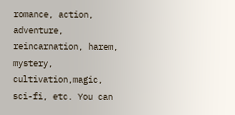romance, action, adventure, reincarnation, harem, mystery, cultivation,magic, sci-fi, etc. You can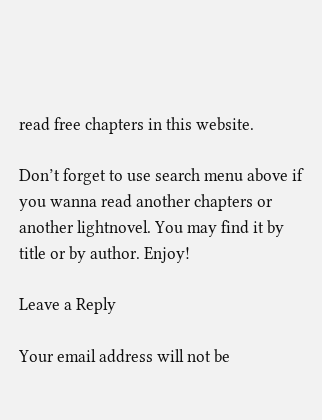read free chapters in this website.

Don’t forget to use search menu above if you wanna read another chapters or another lightnovel. You may find it by title or by author. Enjoy!

Leave a Reply

Your email address will not be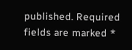published. Required fields are marked *